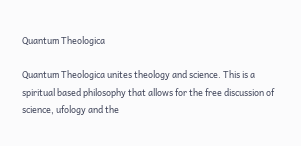Quantum Theologica

Quantum Theologica unites theology and science. This is a spiritual based philosophy that allows for the free discussion of science, ufology and the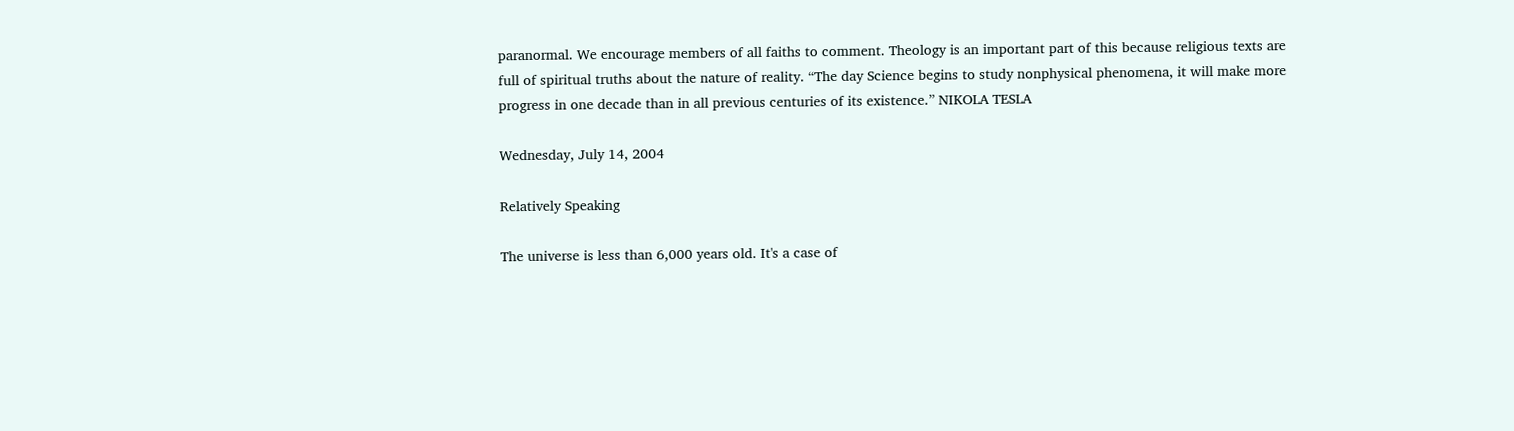paranormal. We encourage members of all faiths to comment. Theology is an important part of this because religious texts are full of spiritual truths about the nature of reality. “The day Science begins to study nonphysical phenomena, it will make more progress in one decade than in all previous centuries of its existence.” NIKOLA TESLA

Wednesday, July 14, 2004

Relatively Speaking

The universe is less than 6,000 years old. It's a case of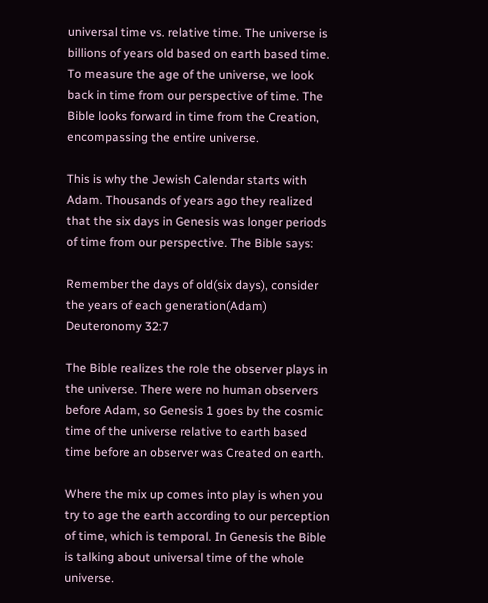universal time vs. relative time. The universe is billions of years old based on earth based time. To measure the age of the universe, we look back in time from our perspective of time. The Bible looks forward in time from the Creation, encompassing the entire universe.

This is why the Jewish Calendar starts with Adam. Thousands of years ago they realized that the six days in Genesis was longer periods of time from our perspective. The Bible says:

Remember the days of old(six days), consider the years of each generation(Adam) Deuteronomy 32:7

The Bible realizes the role the observer plays in the universe. There were no human observers before Adam, so Genesis 1 goes by the cosmic time of the universe relative to earth based time before an observer was Created on earth.

Where the mix up comes into play is when you try to age the earth according to our perception of time, which is temporal. In Genesis the Bible is talking about universal time of the whole universe.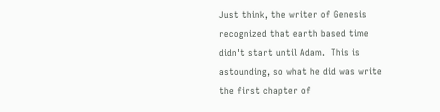Just think, the writer of Genesis recognized that earth based time didn't start until Adam.  This is astounding, so what he did was write the first chapter of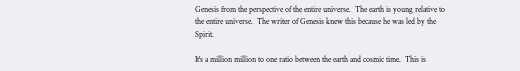Genesis from the perspective of the entire universe.  The earth is young relative to the entire universe.  The writer of Genesis knew this because he was led by the Spirit.

It's a million million to one ratio between the earth and cosmic time.  This is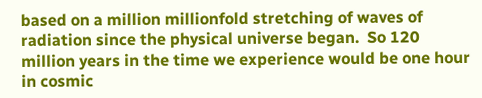based on a million millionfold stretching of waves of radiation since the physical universe began.  So 120 million years in the time we experience would be one hour in cosmic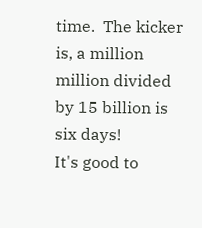time.  The kicker is, a million million divided by 15 billion is six days!
It's good to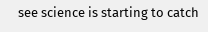see science is starting to catch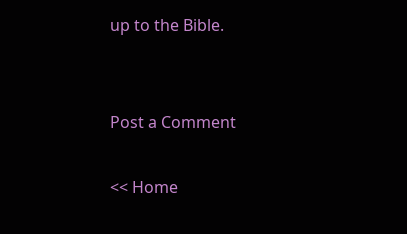up to the Bible.


Post a Comment

<< Home